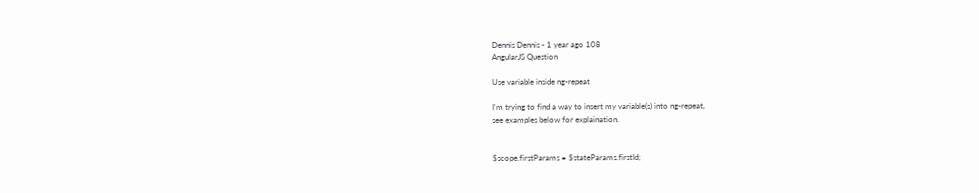Dennis Dennis - 1 year ago 108
AngularJS Question

Use variable inside ng-repeat

I'm trying to find a way to insert my variable(s) into ng-repeat,
see examples below for explaination.


$scope.firstParams = $stateParams.firstId;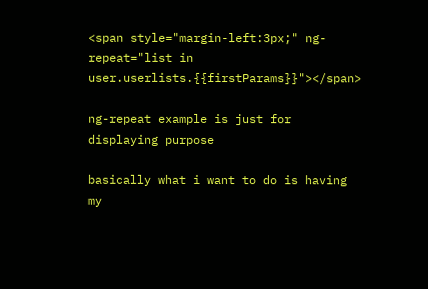<span style="margin-left:3px;" ng-repeat="list in user.userlists.{{firstParams}}"></span>

ng-repeat example is just for displaying purpose

basically what i want to do is having my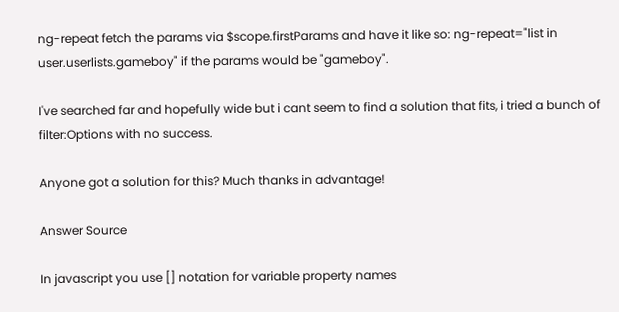ng-repeat fetch the params via $scope.firstParams and have it like so: ng-repeat="list in user.userlists.gameboy" if the params would be "gameboy".

I've searched far and hopefully wide but i cant seem to find a solution that fits, i tried a bunch of filter:Options with no success.

Anyone got a solution for this? Much thanks in advantage!

Answer Source

In javascript you use [] notation for variable property names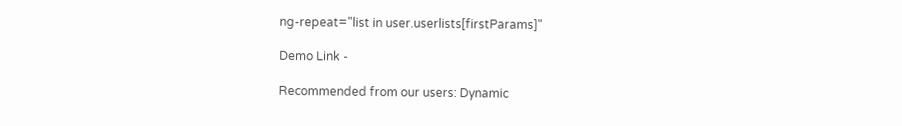ng-repeat="list in user.userlists[firstParams]"

Demo Link -

Recommended from our users: Dynamic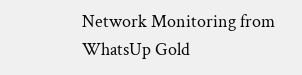Network Monitoring from WhatsUp Gold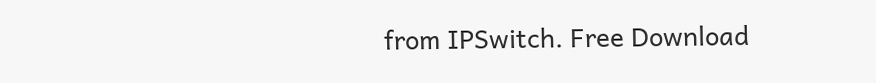from IPSwitch. Free Download